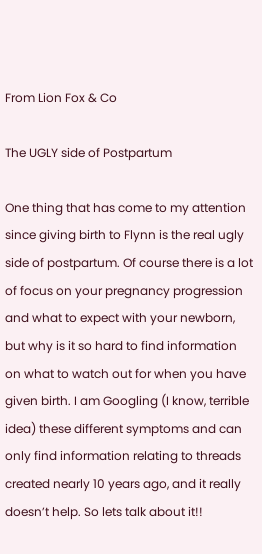From Lion Fox & Co

The UGLY side of Postpartum

One thing that has come to my attention since giving birth to Flynn is the real ugly side of postpartum. Of course there is a lot of focus on your pregnancy progression and what to expect with your newborn, but why is it so hard to find information on what to watch out for when you have given birth. I am Googling (I know, terrible idea) these different symptoms and can only find information relating to threads created nearly 10 years ago, and it really doesn’t help. So lets talk about it!!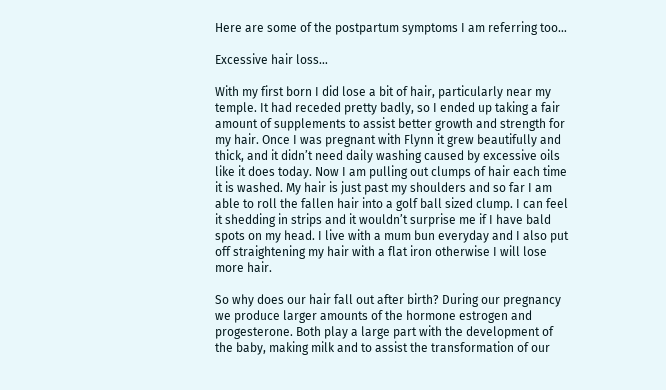Here are some of the postpartum symptoms I am referring too…

Excessive hair loss…

With my first born I did lose a bit of hair, particularly near my temple. It had receded pretty badly, so I ended up taking a fair amount of supplements to assist better growth and strength for my hair. Once I was pregnant with Flynn it grew beautifully and thick, and it didn’t need daily washing caused by excessive oils like it does today. Now I am pulling out clumps of hair each time it is washed. My hair is just past my shoulders and so far I am able to roll the fallen hair into a golf ball sized clump. I can feel it shedding in strips and it wouldn’t surprise me if I have bald spots on my head. I live with a mum bun everyday and I also put off straightening my hair with a flat iron otherwise I will lose more hair.

So why does our hair fall out after birth? During our pregnancy we produce larger amounts of the hormone estrogen and progesterone. Both play a large part with the development of the baby, making milk and to assist the transformation of our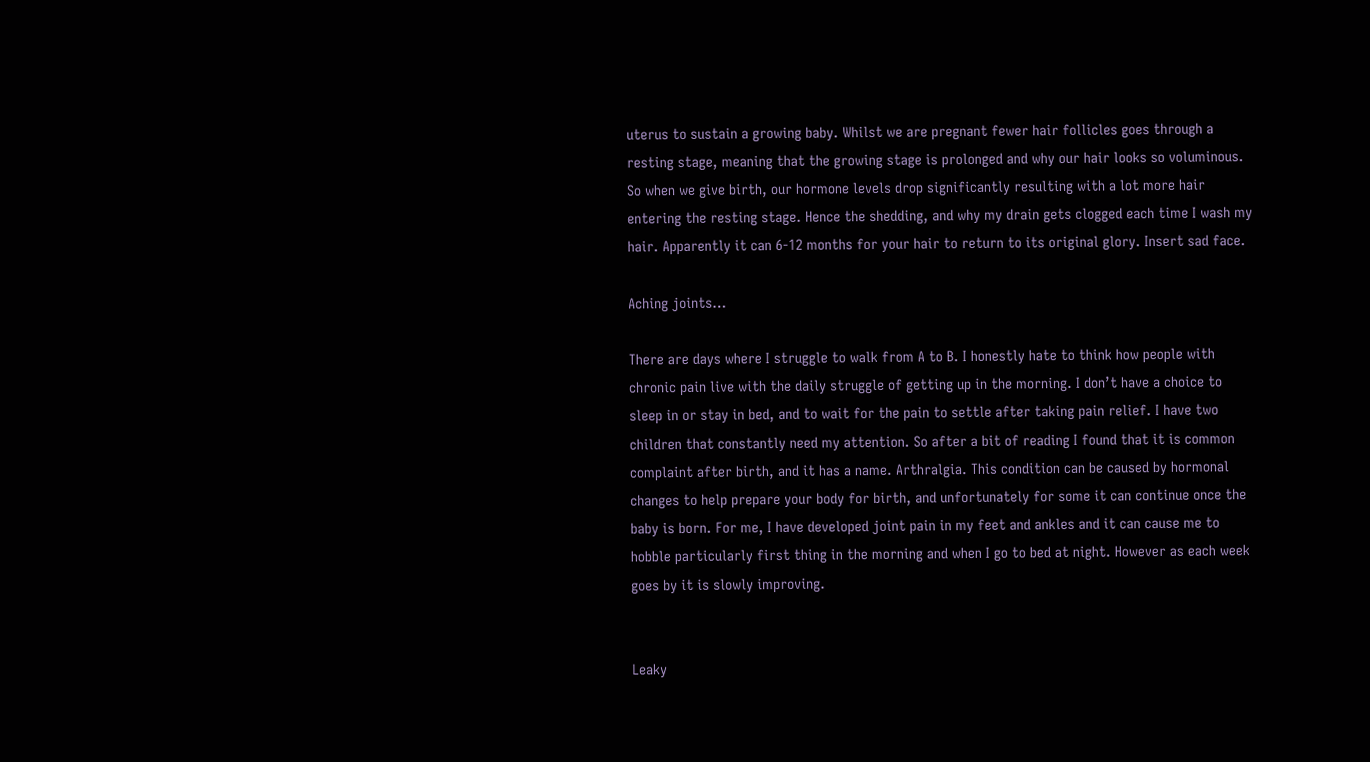uterus to sustain a growing baby. Whilst we are pregnant fewer hair follicles goes through a resting stage, meaning that the growing stage is prolonged and why our hair looks so voluminous. So when we give birth, our hormone levels drop significantly resulting with a lot more hair entering the resting stage. Hence the shedding, and why my drain gets clogged each time I wash my hair. Apparently it can 6-12 months for your hair to return to its original glory. Insert sad face.

Aching joints…

There are days where I struggle to walk from A to B. I honestly hate to think how people with chronic pain live with the daily struggle of getting up in the morning. I don’t have a choice to sleep in or stay in bed, and to wait for the pain to settle after taking pain relief. I have two children that constantly need my attention. So after a bit of reading I found that it is common complaint after birth, and it has a name. Arthralgia. This condition can be caused by hormonal changes to help prepare your body for birth, and unfortunately for some it can continue once the baby is born. For me, I have developed joint pain in my feet and ankles and it can cause me to hobble particularly first thing in the morning and when I go to bed at night. However as each week goes by it is slowly improving.


Leaky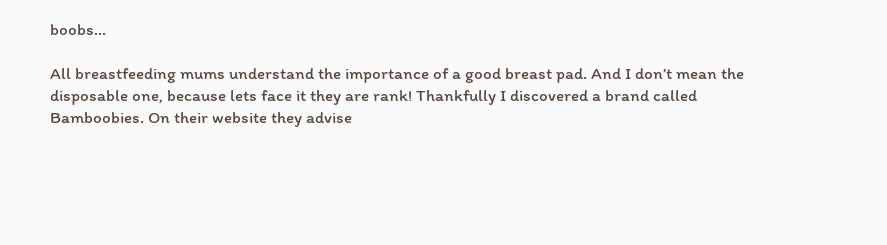boobs…

All breastfeeding mums understand the importance of a good breast pad. And I don’t mean the disposable one, because lets face it they are rank! Thankfully I discovered a brand called Bamboobies. On their website they advise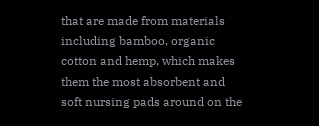that are made from materials including bamboo, organic cotton and hemp, which makes them the most absorbent and soft nursing pads around on the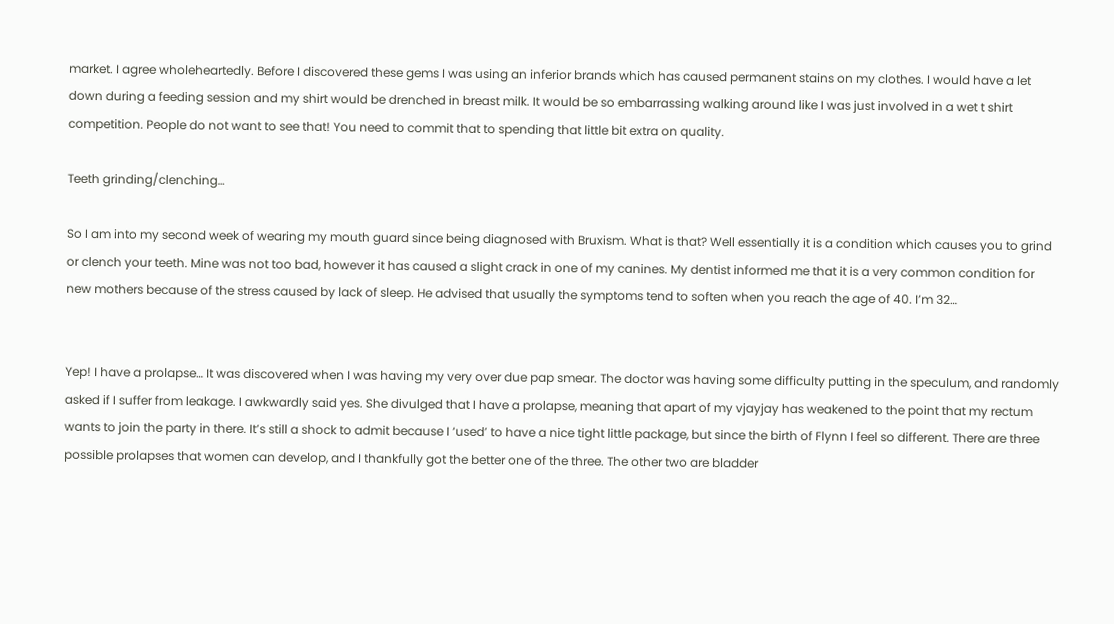market. I agree wholeheartedly. Before I discovered these gems I was using an inferior brands which has caused permanent stains on my clothes. I would have a let down during a feeding session and my shirt would be drenched in breast milk. It would be so embarrassing walking around like I was just involved in a wet t shirt competition. People do not want to see that! You need to commit that to spending that little bit extra on quality.

Teeth grinding/clenching…

So I am into my second week of wearing my mouth guard since being diagnosed with Bruxism. What is that? Well essentially it is a condition which causes you to grind or clench your teeth. Mine was not too bad, however it has caused a slight crack in one of my canines. My dentist informed me that it is a very common condition for new mothers because of the stress caused by lack of sleep. He advised that usually the symptoms tend to soften when you reach the age of 40. I’m 32…


Yep! I have a prolapse… It was discovered when I was having my very over due pap smear. The doctor was having some difficulty putting in the speculum, and randomly asked if I suffer from leakage. I awkwardly said yes. She divulged that I have a prolapse, meaning that apart of my vjayjay has weakened to the point that my rectum wants to join the party in there. It’s still a shock to admit because I ‘used’ to have a nice tight little package, but since the birth of Flynn I feel so different. There are three possible prolapses that women can develop, and I thankfully got the better one of the three. The other two are bladder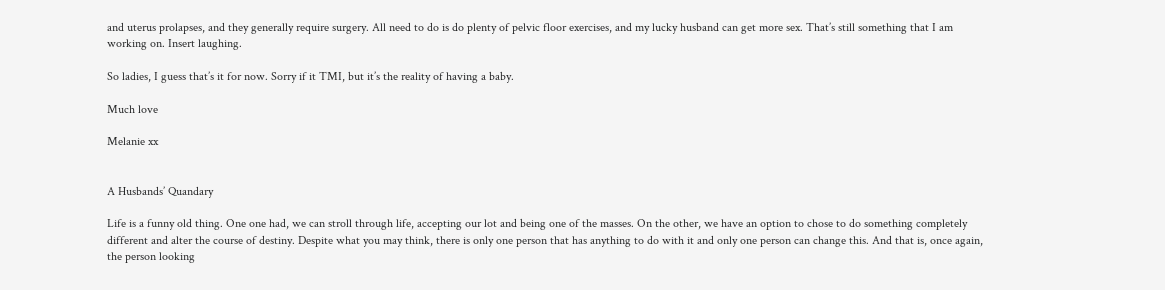and uterus prolapses, and they generally require surgery. All need to do is do plenty of pelvic floor exercises, and my lucky husband can get more sex. That’s still something that I am working on. Insert laughing.

So ladies, I guess that’s it for now. Sorry if it TMI, but it’s the reality of having a baby.

Much love

Melanie xx


A Husbands’ Quandary

Life is a funny old thing. One one had, we can stroll through life, accepting our lot and being one of the masses. On the other, we have an option to chose to do something completely different and alter the course of destiny. Despite what you may think, there is only one person that has anything to do with it and only one person can change this. And that is, once again, the person looking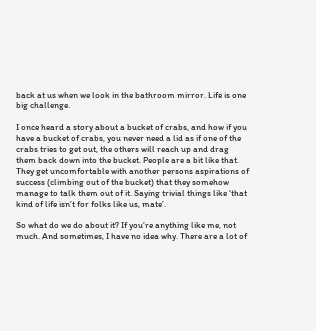back at us when we look in the bathroom mirror. Life is one big challenge.

I once heard a story about a bucket of crabs, and how if you have a bucket of crabs, you never need a lid as if one of the crabs tries to get out, the others will reach up and drag them back down into the bucket. People are a bit like that. They get uncomfortable with another persons aspirations of success (climbing out of the bucket) that they somehow manage to talk them out of it. Saying trivial things like ‘that kind of life isn’t for folks like us, mate’.

So what do we do about it? If you’re anything like me, not much. And sometimes, I have no idea why. There are a lot of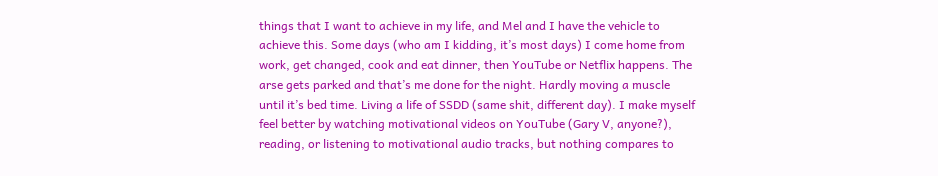things that I want to achieve in my life, and Mel and I have the vehicle to achieve this. Some days (who am I kidding, it’s most days) I come home from work, get changed, cook and eat dinner, then YouTube or Netflix happens. The arse gets parked and that’s me done for the night. Hardly moving a muscle until it’s bed time. Living a life of SSDD (same shit, different day). I make myself feel better by watching motivational videos on YouTube (Gary V, anyone?), reading, or listening to motivational audio tracks, but nothing compares to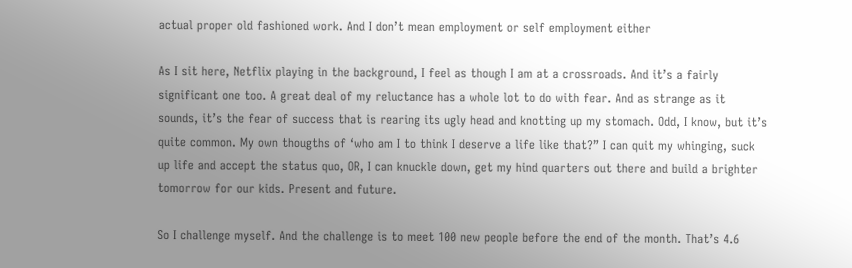actual proper old fashioned work. And I don’t mean employment or self employment either

As I sit here, Netflix playing in the background, I feel as though I am at a crossroads. And it’s a fairly significant one too. A great deal of my reluctance has a whole lot to do with fear. And as strange as it sounds, it’s the fear of success that is rearing its ugly head and knotting up my stomach. Odd, I know, but it’s quite common. My own thougths of ‘who am I to think I deserve a life like that?” I can quit my whinging, suck up life and accept the status quo, OR, I can knuckle down, get my hind quarters out there and build a brighter tomorrow for our kids. Present and future.

So I challenge myself. And the challenge is to meet 100 new people before the end of the month. That’s 4.6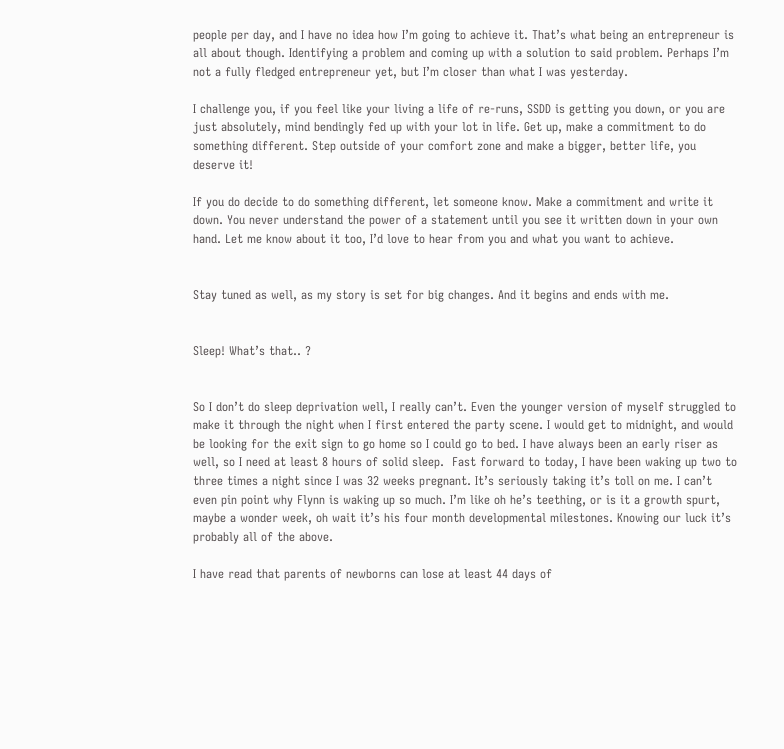people per day, and I have no idea how I’m going to achieve it. That’s what being an entrepreneur is all about though. Identifying a problem and coming up with a solution to said problem. Perhaps I’m not a fully fledged entrepreneur yet, but I’m closer than what I was yesterday.

I challenge you, if you feel like your living a life of re-runs, SSDD is getting you down, or you are just absolutely, mind bendingly fed up with your lot in life. Get up, make a commitment to do something different. Step outside of your comfort zone and make a bigger, better life, you deserve it!

If you do decide to do something different, let someone know. Make a commitment and write it down. You never understand the power of a statement until you see it written down in your own hand. Let me know about it too, I’d love to hear from you and what you want to achieve.


Stay tuned as well, as my story is set for big changes. And it begins and ends with me.


Sleep! What’s that.. ?


So I don’t do sleep deprivation well, I really can’t. Even the younger version of myself struggled to make it through the night when I first entered the party scene. I would get to midnight, and would be looking for the exit sign to go home so I could go to bed. I have always been an early riser as well, so I need at least 8 hours of solid sleep.  Fast forward to today, I have been waking up two to three times a night since I was 32 weeks pregnant. It’s seriously taking it’s toll on me. I can’t even pin point why Flynn is waking up so much. I’m like oh he’s teething, or is it a growth spurt, maybe a wonder week, oh wait it’s his four month developmental milestones. Knowing our luck it’s probably all of the above.

I have read that parents of newborns can lose at least 44 days of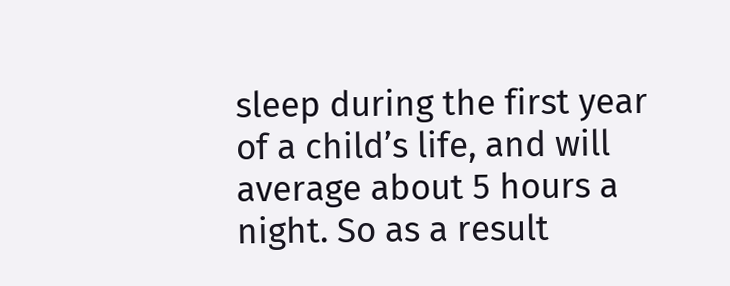sleep during the first year of a child’s life, and will average about 5 hours a night. So as a result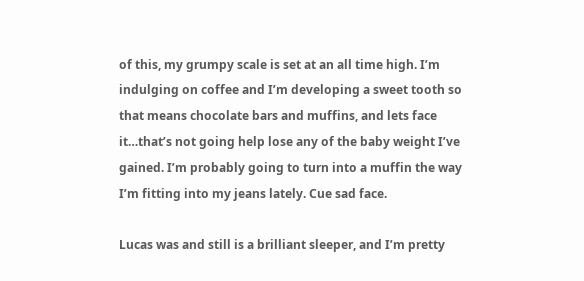of this, my grumpy scale is set at an all time high. I’m indulging on coffee and I’m developing a sweet tooth so that means chocolate bars and muffins, and lets face it…that’s not going help lose any of the baby weight I’ve gained. I’m probably going to turn into a muffin the way I’m fitting into my jeans lately. Cue sad face.

Lucas was and still is a brilliant sleeper, and I’m pretty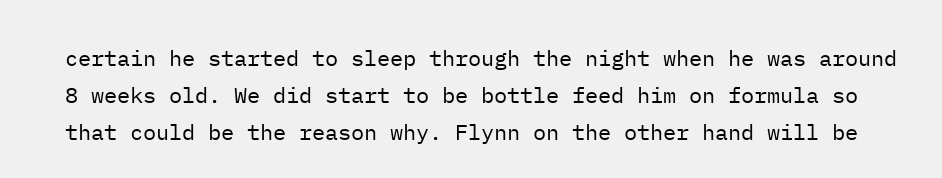certain he started to sleep through the night when he was around 8 weeks old. We did start to be bottle feed him on formula so that could be the reason why. Flynn on the other hand will be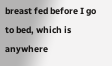breast fed before I go to bed, which is anywhere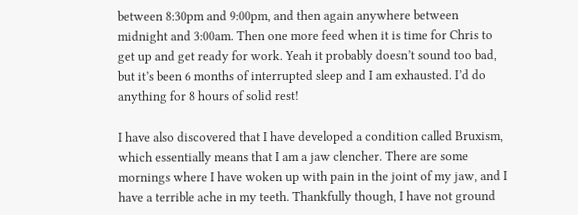between 8:30pm and 9:00pm, and then again anywhere between midnight and 3:00am. Then one more feed when it is time for Chris to get up and get ready for work. Yeah it probably doesn’t sound too bad, but it’s been 6 months of interrupted sleep and I am exhausted. I’d do anything for 8 hours of solid rest!

I have also discovered that I have developed a condition called Bruxism, which essentially means that I am a jaw clencher. There are some mornings where I have woken up with pain in the joint of my jaw, and I have a terrible ache in my teeth. Thankfully though, I have not ground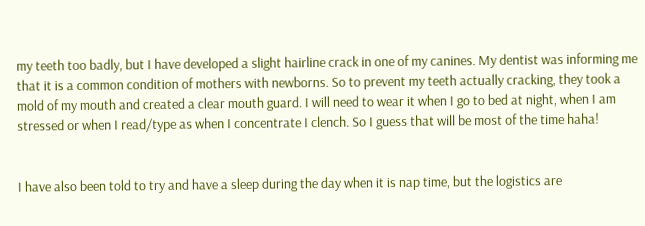my teeth too badly, but I have developed a slight hairline crack in one of my canines. My dentist was informing me that it is a common condition of mothers with newborns. So to prevent my teeth actually cracking, they took a mold of my mouth and created a clear mouth guard. I will need to wear it when I go to bed at night, when I am stressed or when I read/type as when I concentrate I clench. So I guess that will be most of the time haha!


I have also been told to try and have a sleep during the day when it is nap time, but the logistics are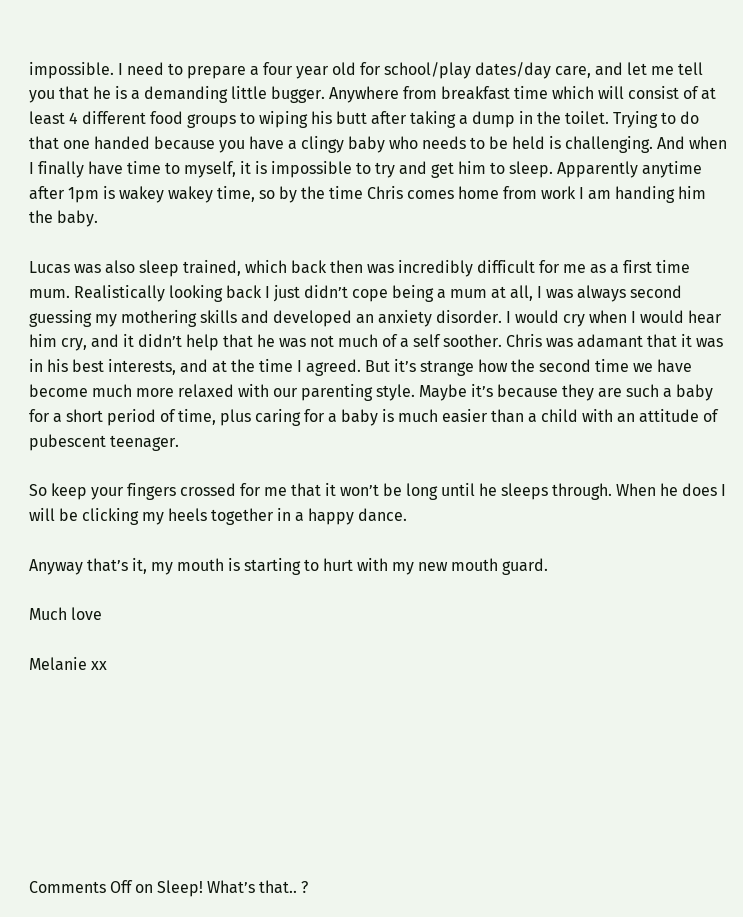impossible. I need to prepare a four year old for school/play dates/day care, and let me tell you that he is a demanding little bugger. Anywhere from breakfast time which will consist of at least 4 different food groups to wiping his butt after taking a dump in the toilet. Trying to do that one handed because you have a clingy baby who needs to be held is challenging. And when I finally have time to myself, it is impossible to try and get him to sleep. Apparently anytime after 1pm is wakey wakey time, so by the time Chris comes home from work I am handing him the baby.

Lucas was also sleep trained, which back then was incredibly difficult for me as a first time mum. Realistically looking back I just didn’t cope being a mum at all, I was always second guessing my mothering skills and developed an anxiety disorder. I would cry when I would hear him cry, and it didn’t help that he was not much of a self soother. Chris was adamant that it was in his best interests, and at the time I agreed. But it’s strange how the second time we have become much more relaxed with our parenting style. Maybe it’s because they are such a baby for a short period of time, plus caring for a baby is much easier than a child with an attitude of pubescent teenager.

So keep your fingers crossed for me that it won’t be long until he sleeps through. When he does I will be clicking my heels together in a happy dance.

Anyway that’s it, my mouth is starting to hurt with my new mouth guard.

Much love

Melanie xx








Comments Off on Sleep! What’s that.. ?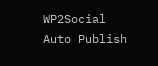WP2Social Auto Publish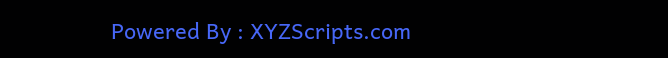Powered By : XYZScripts.com